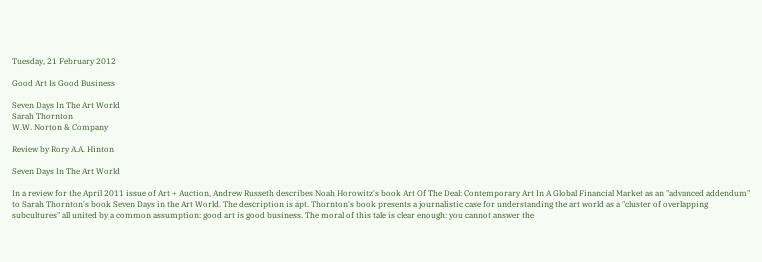Tuesday, 21 February 2012

Good Art Is Good Business

Seven Days In The Art World
Sarah Thornton
W.W. Norton & Company

Review by Rory A.A. Hinton

Seven Days In The Art World

In a review for the April 2011 issue of Art + Auction, Andrew Russeth describes Noah Horowitz's book Art Of The Deal: Contemporary Art In A Global Financial Market as an "advanced addendum" to Sarah Thornton's book Seven Days in the Art World. The description is apt. Thornton's book presents a journalistic case for understanding the art world as a "cluster of overlapping subcultures" all united by a common assumption: good art is good business. The moral of this tale is clear enough: you cannot answer the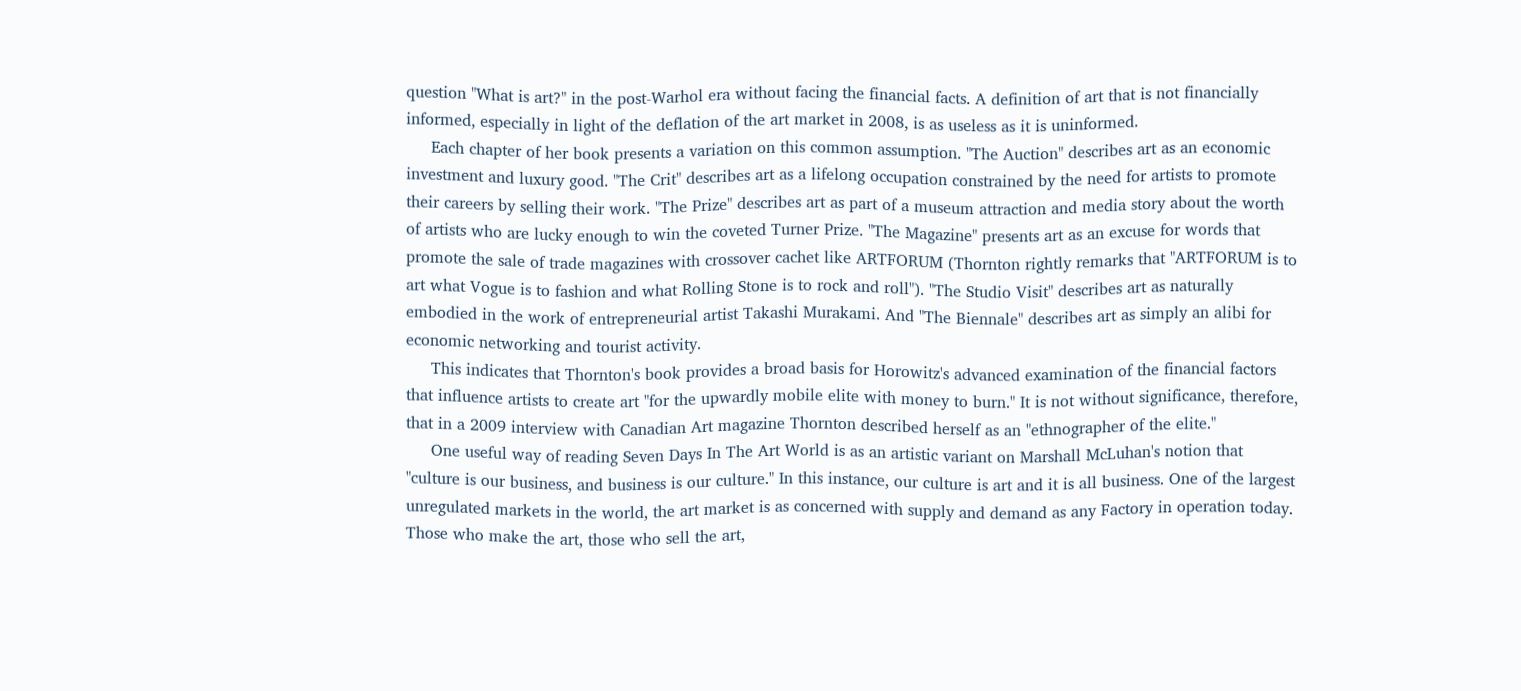question "What is art?" in the post-Warhol era without facing the financial facts. A definition of art that is not financially informed, especially in light of the deflation of the art market in 2008, is as useless as it is uninformed.
     Each chapter of her book presents a variation on this common assumption. "The Auction" describes art as an economic investment and luxury good. "The Crit" describes art as a lifelong occupation constrained by the need for artists to promote their careers by selling their work. "The Prize" describes art as part of a museum attraction and media story about the worth of artists who are lucky enough to win the coveted Turner Prize. "The Magazine" presents art as an excuse for words that promote the sale of trade magazines with crossover cachet like ARTFORUM (Thornton rightly remarks that "ARTFORUM is to art what Vogue is to fashion and what Rolling Stone is to rock and roll"). "The Studio Visit" describes art as naturally embodied in the work of entrepreneurial artist Takashi Murakami. And "The Biennale" describes art as simply an alibi for economic networking and tourist activity.
     This indicates that Thornton's book provides a broad basis for Horowitz's advanced examination of the financial factors that influence artists to create art "for the upwardly mobile elite with money to burn." It is not without significance, therefore, that in a 2009 interview with Canadian Art magazine Thornton described herself as an "ethnographer of the elite."
     One useful way of reading Seven Days In The Art World is as an artistic variant on Marshall McLuhan's notion that "culture is our business, and business is our culture." In this instance, our culture is art and it is all business. One of the largest unregulated markets in the world, the art market is as concerned with supply and demand as any Factory in operation today. Those who make the art, those who sell the art,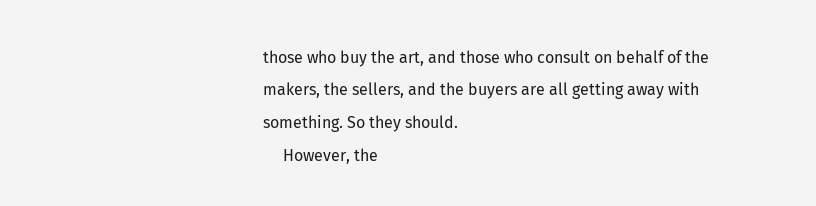those who buy the art, and those who consult on behalf of the makers, the sellers, and the buyers are all getting away with something. So they should.
     However, the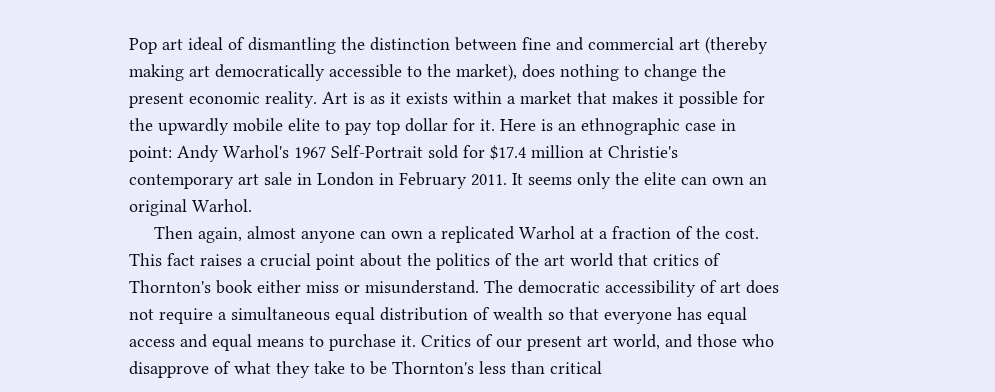Pop art ideal of dismantling the distinction between fine and commercial art (thereby making art democratically accessible to the market), does nothing to change the present economic reality. Art is as it exists within a market that makes it possible for the upwardly mobile elite to pay top dollar for it. Here is an ethnographic case in point: Andy Warhol's 1967 Self-Portrait sold for $17.4 million at Christie's contemporary art sale in London in February 2011. It seems only the elite can own an original Warhol.
     Then again, almost anyone can own a replicated Warhol at a fraction of the cost. This fact raises a crucial point about the politics of the art world that critics of Thornton's book either miss or misunderstand. The democratic accessibility of art does not require a simultaneous equal distribution of wealth so that everyone has equal access and equal means to purchase it. Critics of our present art world, and those who disapprove of what they take to be Thornton's less than critical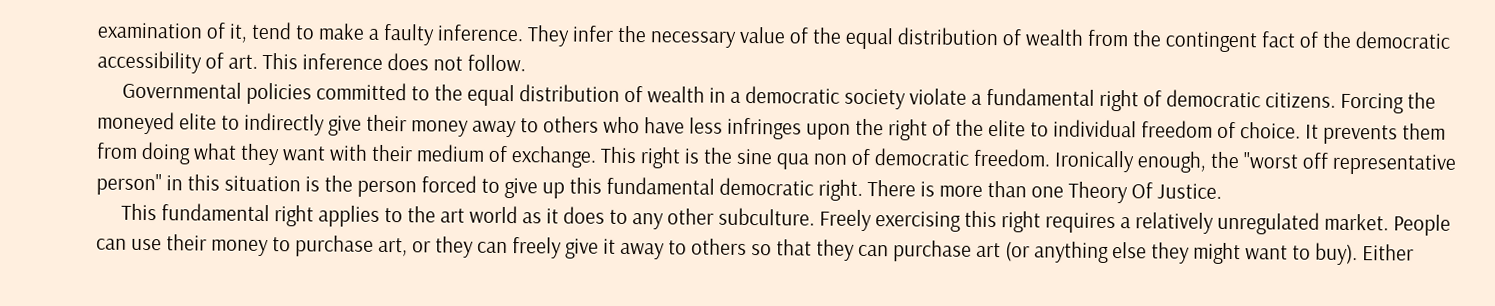examination of it, tend to make a faulty inference. They infer the necessary value of the equal distribution of wealth from the contingent fact of the democratic accessibility of art. This inference does not follow.
     Governmental policies committed to the equal distribution of wealth in a democratic society violate a fundamental right of democratic citizens. Forcing the moneyed elite to indirectly give their money away to others who have less infringes upon the right of the elite to individual freedom of choice. It prevents them from doing what they want with their medium of exchange. This right is the sine qua non of democratic freedom. Ironically enough, the "worst off representative person" in this situation is the person forced to give up this fundamental democratic right. There is more than one Theory Of Justice.
     This fundamental right applies to the art world as it does to any other subculture. Freely exercising this right requires a relatively unregulated market. People can use their money to purchase art, or they can freely give it away to others so that they can purchase art (or anything else they might want to buy). Either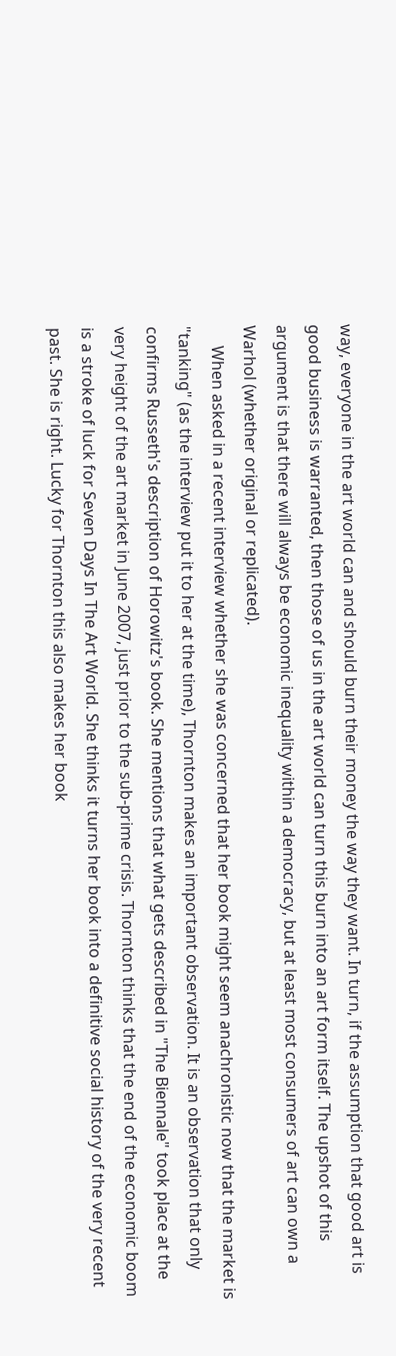way, everyone in the art world can and should burn their money the way they want. In turn, if the assumption that good art is good business is warranted, then those of us in the art world can turn this burn into an art form itself. The upshot of this argument is that there will always be economic inequality within a democracy, but at least most consumers of art can own a Warhol (whether original or replicated).
     When asked in a recent interview whether she was concerned that her book might seem anachronistic now that the market is "tanking" (as the interview put it to her at the time), Thornton makes an important observation. It is an observation that only confirms Russeth's description of Horowitz's book. She mentions that what gets described in "The Biennale" took place at the very height of the art market in June 2007, just prior to the sub-prime crisis. Thornton thinks that the end of the economic boom is a stroke of luck for Seven Days In The Art World. She thinks it turns her book into a definitive social history of the very recent past. She is right. Lucky for Thornton this also makes her book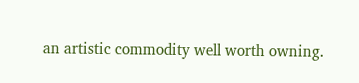an artistic commodity well worth owning.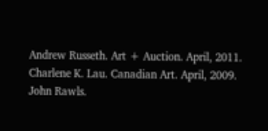Andrew Russeth. Art + Auction. April, 2011.
Charlene K. Lau. Canadian Art. April, 2009.
John Rawls.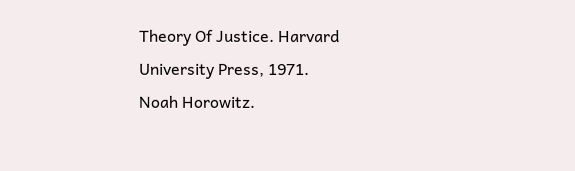Theory Of Justice. Harvard University Press, 1971.
Noah Horowitz.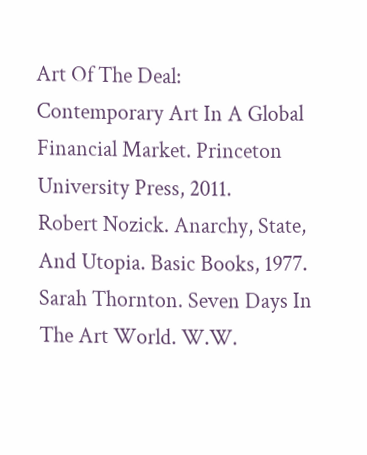Art Of The Deal: Contemporary Art In A Global Financial Market. Princeton University Press, 2011.
Robert Nozick. Anarchy, State, And Utopia. Basic Books, 1977.
Sarah Thornton. Seven Days In The Art World. W.W.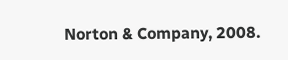Norton & Company, 2008.